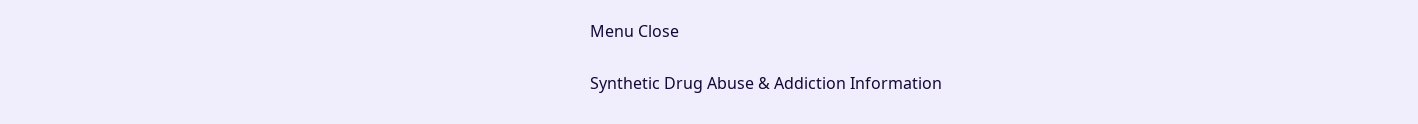Menu Close

Synthetic Drug Abuse & Addiction Information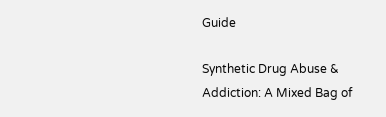Guide

Synthetic Drug Abuse & Addiction: A Mixed Bag of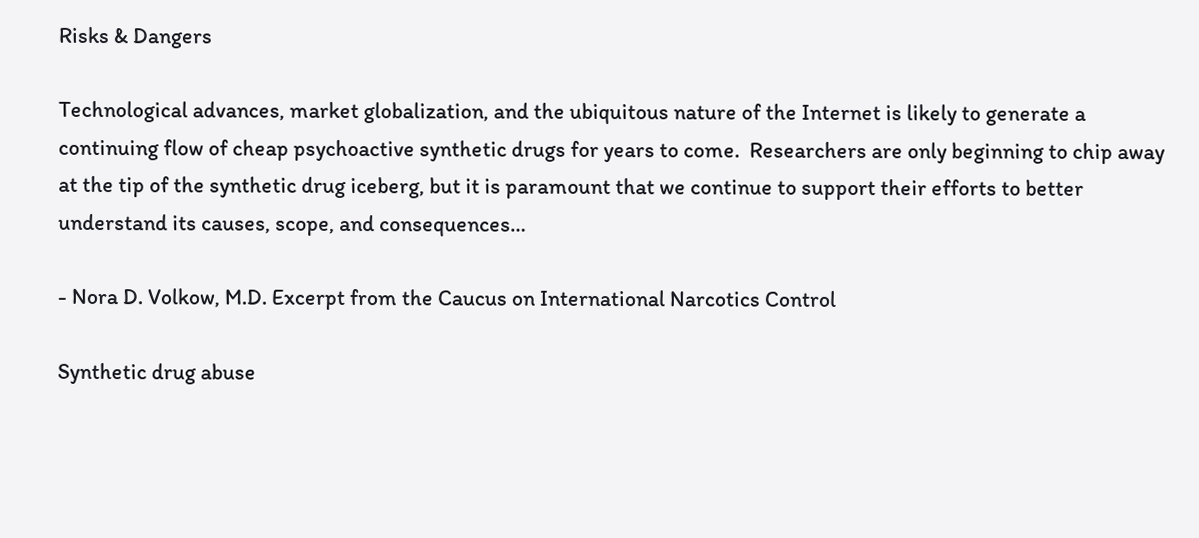Risks & Dangers

Technological advances, market globalization, and the ubiquitous nature of the Internet is likely to generate a continuing flow of cheap psychoactive synthetic drugs for years to come.  Researchers are only beginning to chip away at the tip of the synthetic drug iceberg, but it is paramount that we continue to support their efforts to better understand its causes, scope, and consequences…

- Nora D. Volkow, M.D. Excerpt from the Caucus on International Narcotics Control

Synthetic drug abuse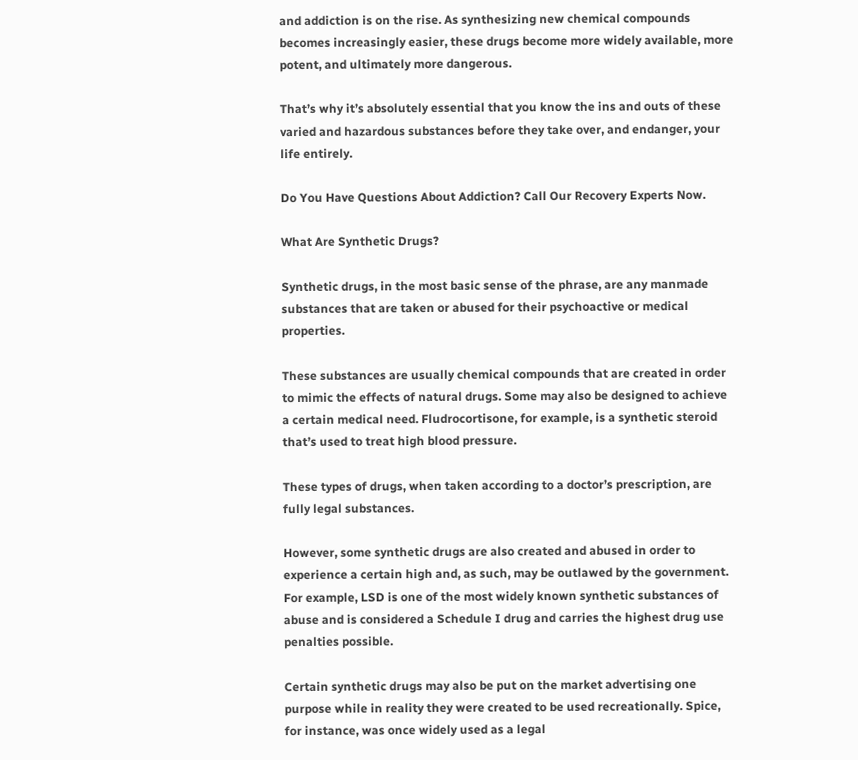and addiction is on the rise. As synthesizing new chemical compounds becomes increasingly easier, these drugs become more widely available, more potent, and ultimately more dangerous.

That’s why it’s absolutely essential that you know the ins and outs of these varied and hazardous substances before they take over, and endanger, your life entirely.

Do You Have Questions About Addiction? Call Our Recovery Experts Now.

What Are Synthetic Drugs?

Synthetic drugs, in the most basic sense of the phrase, are any manmade substances that are taken or abused for their psychoactive or medical properties.

These substances are usually chemical compounds that are created in order to mimic the effects of natural drugs. Some may also be designed to achieve a certain medical need. Fludrocortisone, for example, is a synthetic steroid that’s used to treat high blood pressure.

These types of drugs, when taken according to a doctor’s prescription, are fully legal substances.

However, some synthetic drugs are also created and abused in order to experience a certain high and, as such, may be outlawed by the government. For example, LSD is one of the most widely known synthetic substances of abuse and is considered a Schedule I drug and carries the highest drug use penalties possible.

Certain synthetic drugs may also be put on the market advertising one purpose while in reality they were created to be used recreationally. Spice, for instance, was once widely used as a legal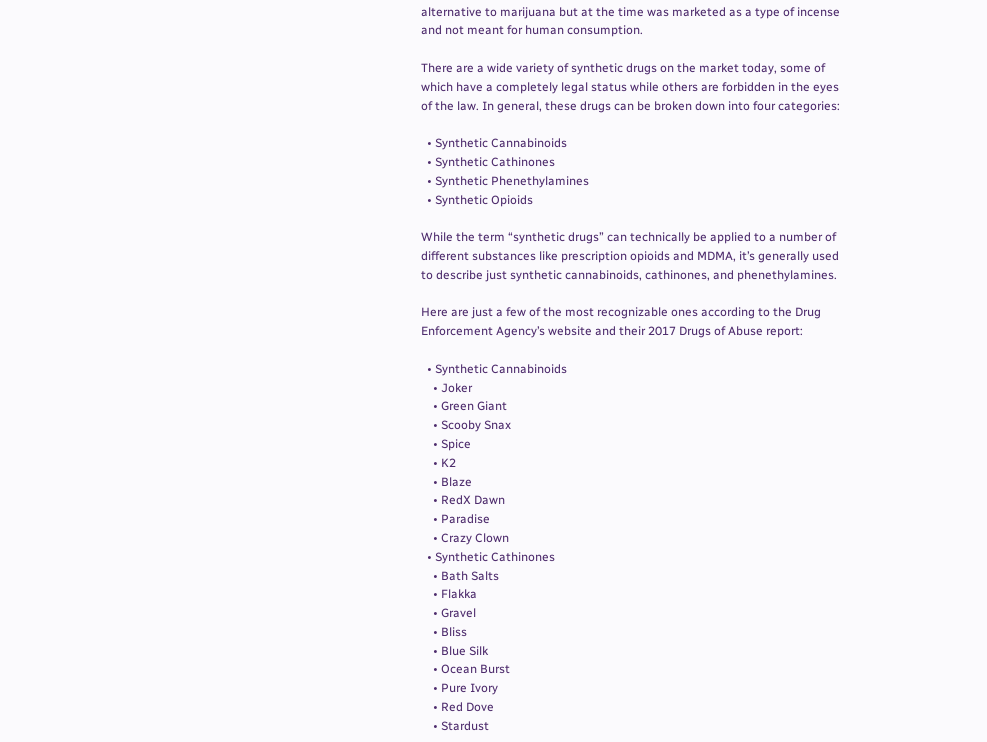alternative to marijuana but at the time was marketed as a type of incense and not meant for human consumption.

There are a wide variety of synthetic drugs on the market today, some of which have a completely legal status while others are forbidden in the eyes of the law. In general, these drugs can be broken down into four categories:

  • Synthetic Cannabinoids
  • Synthetic Cathinones
  • Synthetic Phenethylamines
  • Synthetic Opioids

While the term “synthetic drugs” can technically be applied to a number of different substances like prescription opioids and MDMA, it’s generally used to describe just synthetic cannabinoids, cathinones, and phenethylamines.

Here are just a few of the most recognizable ones according to the Drug Enforcement Agency’s website and their 2017 Drugs of Abuse report:

  • Synthetic Cannabinoids
    • Joker
    • Green Giant
    • Scooby Snax
    • Spice
    • K2
    • Blaze
    • RedX Dawn
    • Paradise
    • Crazy Clown
  • Synthetic Cathinones
    • Bath Salts
    • Flakka
    • Gravel
    • Bliss
    • Blue Silk
    • Ocean Burst
    • Pure Ivory
    • Red Dove
    • Stardust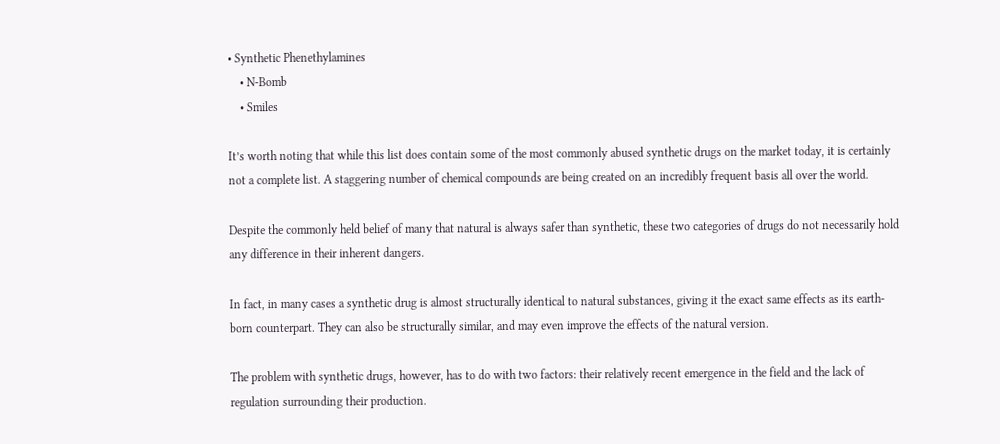• Synthetic Phenethylamines
    • N-Bomb
    • Smiles

It’s worth noting that while this list does contain some of the most commonly abused synthetic drugs on the market today, it is certainly not a complete list. A staggering number of chemical compounds are being created on an incredibly frequent basis all over the world.

Despite the commonly held belief of many that natural is always safer than synthetic, these two categories of drugs do not necessarily hold any difference in their inherent dangers.

In fact, in many cases a synthetic drug is almost structurally identical to natural substances, giving it the exact same effects as its earth-born counterpart. They can also be structurally similar, and may even improve the effects of the natural version.

The problem with synthetic drugs, however, has to do with two factors: their relatively recent emergence in the field and the lack of regulation surrounding their production.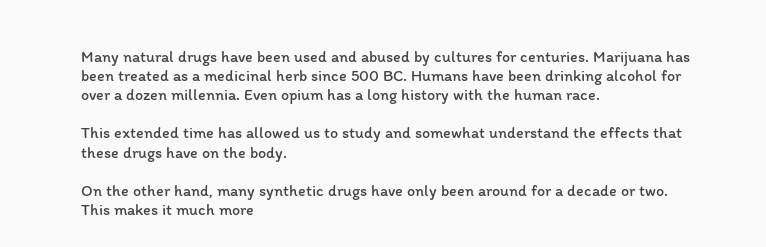Many natural drugs have been used and abused by cultures for centuries. Marijuana has been treated as a medicinal herb since 500 BC. Humans have been drinking alcohol for over a dozen millennia. Even opium has a long history with the human race.

This extended time has allowed us to study and somewhat understand the effects that these drugs have on the body.

On the other hand, many synthetic drugs have only been around for a decade or two. This makes it much more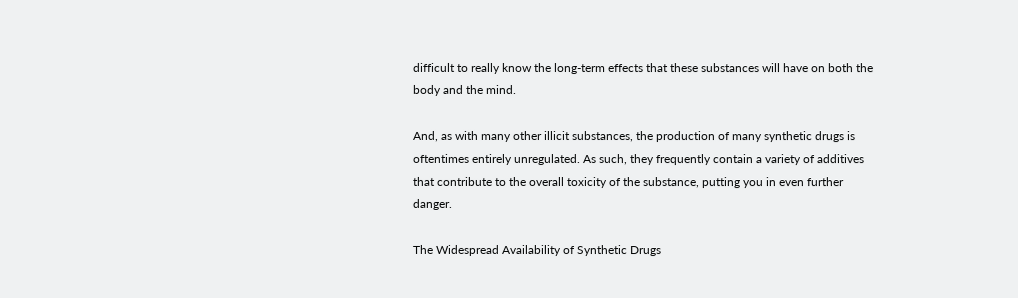difficult to really know the long-term effects that these substances will have on both the body and the mind.

And, as with many other illicit substances, the production of many synthetic drugs is oftentimes entirely unregulated. As such, they frequently contain a variety of additives that contribute to the overall toxicity of the substance, putting you in even further danger.

The Widespread Availability of Synthetic Drugs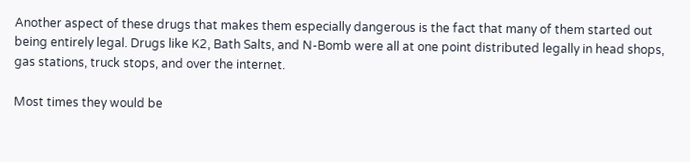Another aspect of these drugs that makes them especially dangerous is the fact that many of them started out being entirely legal. Drugs like K2, Bath Salts, and N-Bomb were all at one point distributed legally in head shops, gas stations, truck stops, and over the internet.

Most times they would be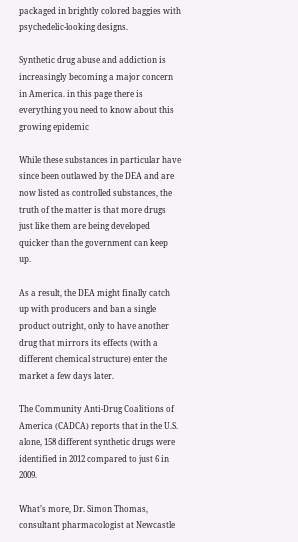packaged in brightly colored baggies with psychedelic-looking designs.

Synthetic drug abuse and addiction is increasingly becoming a major concern in America. in this page there is everything you need to know about this growing epidemic

While these substances in particular have since been outlawed by the DEA and are now listed as controlled substances, the truth of the matter is that more drugs just like them are being developed quicker than the government can keep up.

As a result, the DEA might finally catch up with producers and ban a single product outright, only to have another drug that mirrors its effects (with a different chemical structure) enter the market a few days later.

The Community Anti-Drug Coalitions of America (CADCA) reports that in the U.S. alone, 158 different synthetic drugs were identified in 2012 compared to just 6 in 2009.

What’s more, Dr. Simon Thomas, consultant pharmacologist at Newcastle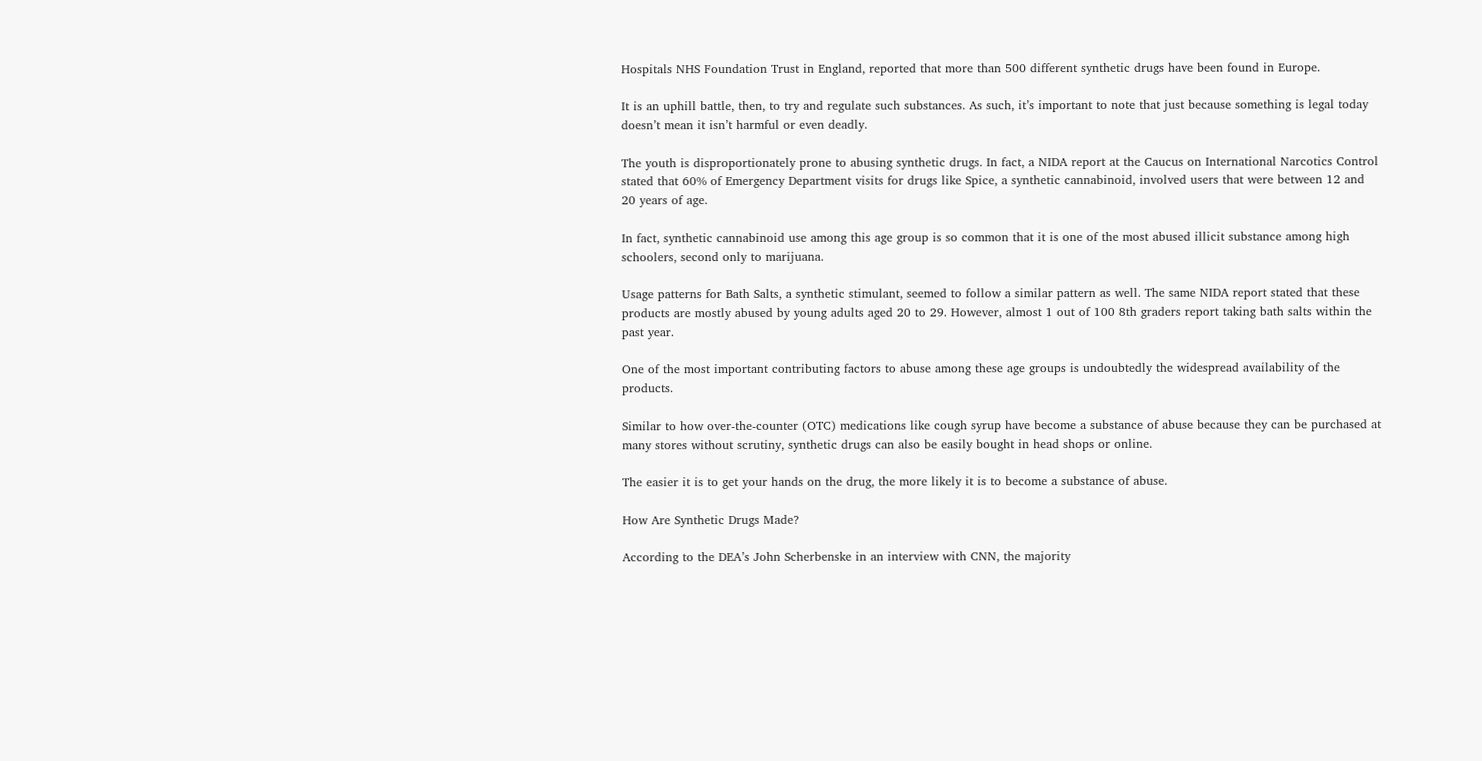Hospitals NHS Foundation Trust in England, reported that more than 500 different synthetic drugs have been found in Europe.

It is an uphill battle, then, to try and regulate such substances. As such, it’s important to note that just because something is legal today doesn’t mean it isn’t harmful or even deadly.

The youth is disproportionately prone to abusing synthetic drugs. In fact, a NIDA report at the Caucus on International Narcotics Control stated that 60% of Emergency Department visits for drugs like Spice, a synthetic cannabinoid, involved users that were between 12 and 20 years of age.

In fact, synthetic cannabinoid use among this age group is so common that it is one of the most abused illicit substance among high schoolers, second only to marijuana.

Usage patterns for Bath Salts, a synthetic stimulant, seemed to follow a similar pattern as well. The same NIDA report stated that these products are mostly abused by young adults aged 20 to 29. However, almost 1 out of 100 8th graders report taking bath salts within the past year.

One of the most important contributing factors to abuse among these age groups is undoubtedly the widespread availability of the products.

Similar to how over-the-counter (OTC) medications like cough syrup have become a substance of abuse because they can be purchased at many stores without scrutiny, synthetic drugs can also be easily bought in head shops or online.

The easier it is to get your hands on the drug, the more likely it is to become a substance of abuse.

How Are Synthetic Drugs Made?

According to the DEA’s John Scherbenske in an interview with CNN, the majority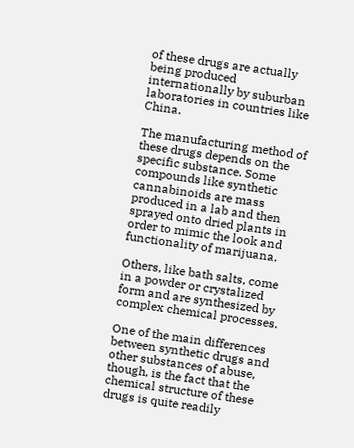of these drugs are actually being produced internationally by suburban laboratories in countries like China.

The manufacturing method of these drugs depends on the specific substance. Some compounds like synthetic cannabinoids are mass produced in a lab and then sprayed onto dried plants in order to mimic the look and functionality of marijuana.

Others, like bath salts, come in a powder or crystalized form and are synthesized by complex chemical processes.

One of the main differences between synthetic drugs and other substances of abuse, though, is the fact that the chemical structure of these drugs is quite readily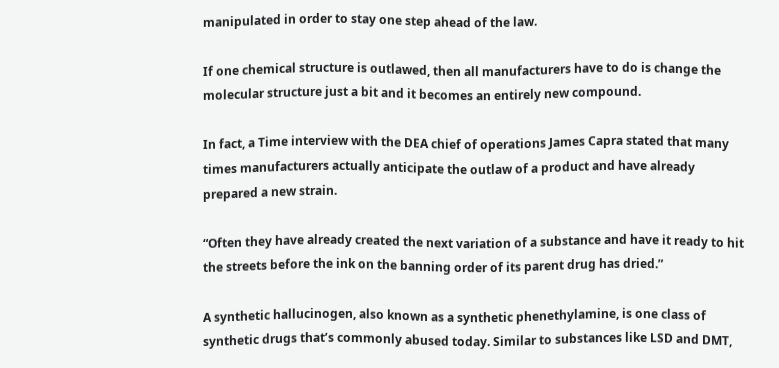manipulated in order to stay one step ahead of the law.

If one chemical structure is outlawed, then all manufacturers have to do is change the molecular structure just a bit and it becomes an entirely new compound.

In fact, a Time interview with the DEA chief of operations James Capra stated that many times manufacturers actually anticipate the outlaw of a product and have already prepared a new strain.

“Often they have already created the next variation of a substance and have it ready to hit the streets before the ink on the banning order of its parent drug has dried.”

A synthetic hallucinogen, also known as a synthetic phenethylamine, is one class of synthetic drugs that’s commonly abused today. Similar to substances like LSD and DMT,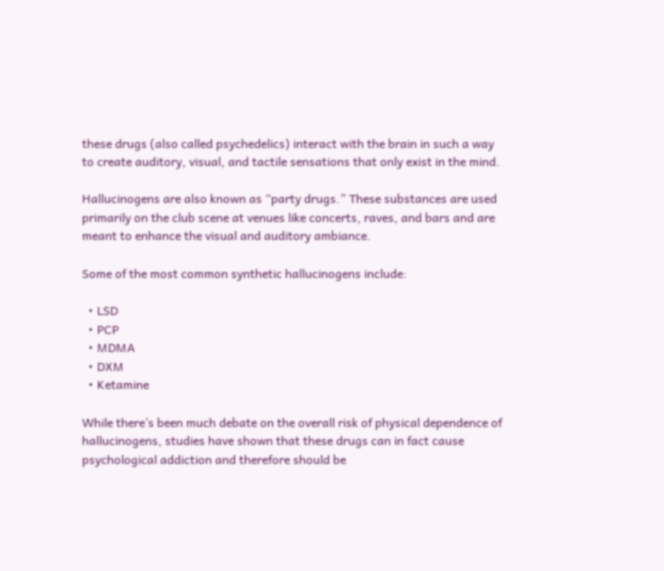these drugs (also called psychedelics) interact with the brain in such a way to create auditory, visual, and tactile sensations that only exist in the mind.

Hallucinogens are also known as “party drugs.” These substances are used primarily on the club scene at venues like concerts, raves, and bars and are meant to enhance the visual and auditory ambiance.

Some of the most common synthetic hallucinogens include:

  • LSD
  • PCP
  • MDMA
  • DXM
  • Ketamine

While there’s been much debate on the overall risk of physical dependence of hallucinogens, studies have shown that these drugs can in fact cause psychological addiction and therefore should be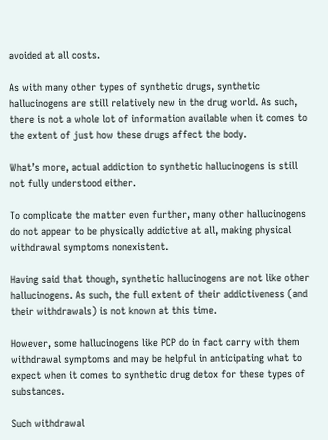avoided at all costs.

As with many other types of synthetic drugs, synthetic hallucinogens are still relatively new in the drug world. As such, there is not a whole lot of information available when it comes to the extent of just how these drugs affect the body.

What’s more, actual addiction to synthetic hallucinogens is still not fully understood either.

To complicate the matter even further, many other hallucinogens do not appear to be physically addictive at all, making physical withdrawal symptoms nonexistent.

Having said that though, synthetic hallucinogens are not like other hallucinogens. As such, the full extent of their addictiveness (and their withdrawals) is not known at this time.

However, some hallucinogens like PCP do in fact carry with them withdrawal symptoms and may be helpful in anticipating what to expect when it comes to synthetic drug detox for these types of substances.

Such withdrawal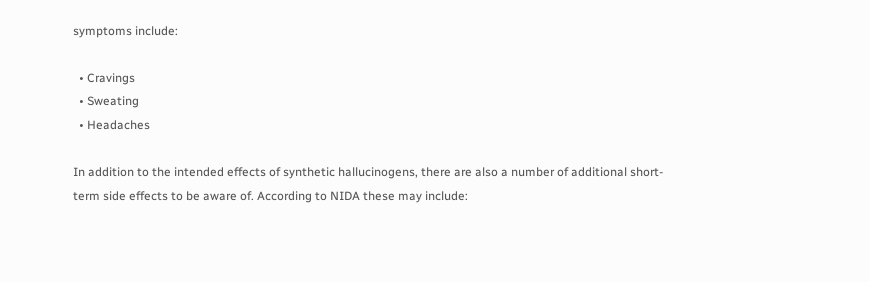symptoms include:

  • Cravings
  • Sweating
  • Headaches

In addition to the intended effects of synthetic hallucinogens, there are also a number of additional short-term side effects to be aware of. According to NIDA these may include: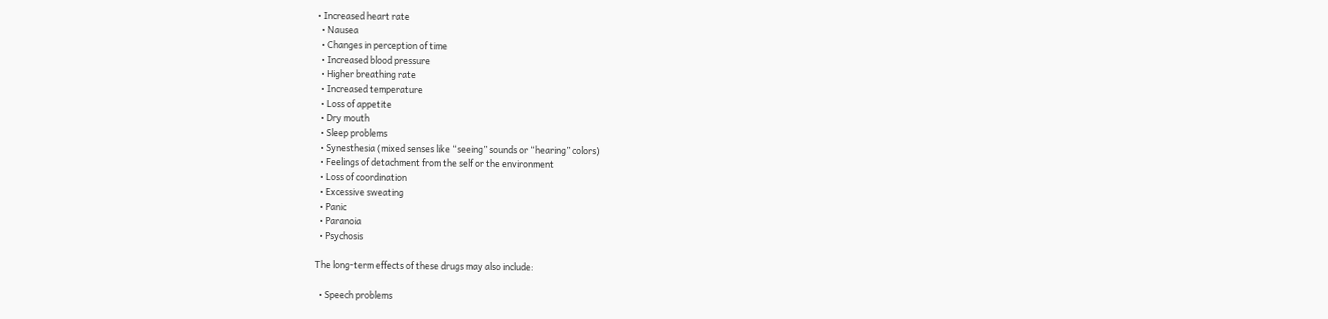• Increased heart rate
  • Nausea
  • Changes in perception of time
  • Increased blood pressure
  • Higher breathing rate
  • Increased temperature
  • Loss of appetite
  • Dry mouth
  • Sleep problems
  • Synesthesia (mixed senses like “seeing” sounds or “hearing” colors)
  • Feelings of detachment from the self or the environment
  • Loss of coordination
  • Excessive sweating
  • Panic
  • Paranoia
  • Psychosis

The long-term effects of these drugs may also include:

  • Speech problems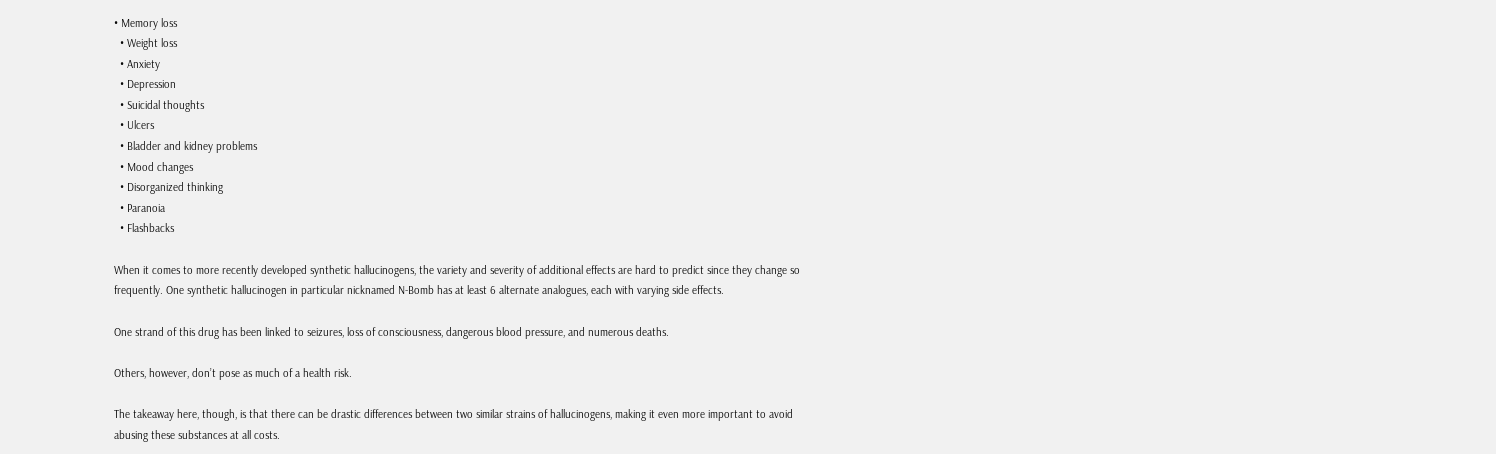• Memory loss
  • Weight loss
  • Anxiety
  • Depression
  • Suicidal thoughts
  • Ulcers
  • Bladder and kidney problems
  • Mood changes
  • Disorganized thinking
  • Paranoia
  • Flashbacks

When it comes to more recently developed synthetic hallucinogens, the variety and severity of additional effects are hard to predict since they change so frequently. One synthetic hallucinogen in particular nicknamed N-Bomb has at least 6 alternate analogues, each with varying side effects.

One strand of this drug has been linked to seizures, loss of consciousness, dangerous blood pressure, and numerous deaths.

Others, however, don’t pose as much of a health risk.

The takeaway here, though, is that there can be drastic differences between two similar strains of hallucinogens, making it even more important to avoid abusing these substances at all costs.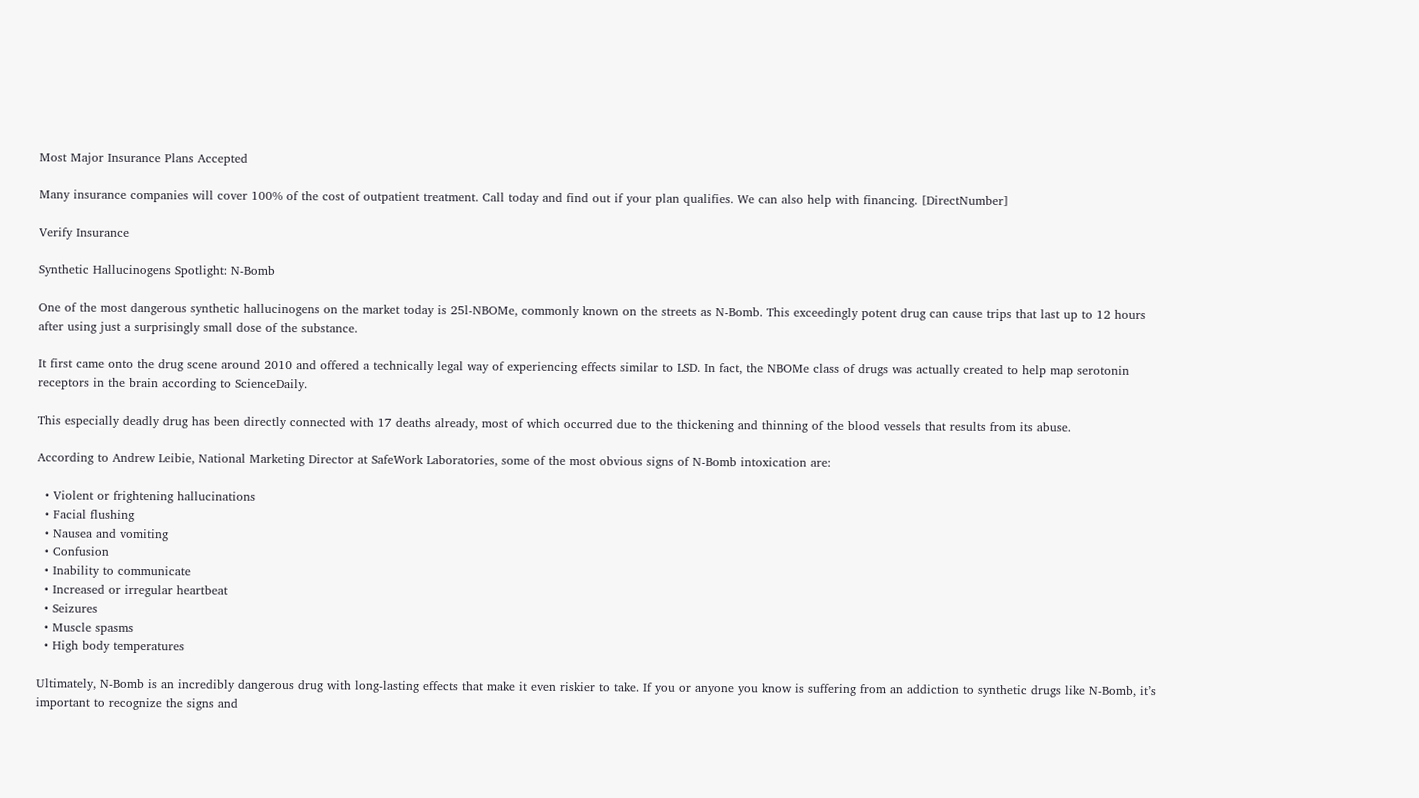Most Major Insurance Plans Accepted

Many insurance companies will cover 100% of the cost of outpatient treatment. Call today and find out if your plan qualifies. We can also help with financing. [DirectNumber]

Verify Insurance

Synthetic Hallucinogens Spotlight: N-Bomb

One of the most dangerous synthetic hallucinogens on the market today is 25l-NBOMe, commonly known on the streets as N-Bomb. This exceedingly potent drug can cause trips that last up to 12 hours after using just a surprisingly small dose of the substance.

It first came onto the drug scene around 2010 and offered a technically legal way of experiencing effects similar to LSD. In fact, the NBOMe class of drugs was actually created to help map serotonin receptors in the brain according to ScienceDaily.

This especially deadly drug has been directly connected with 17 deaths already, most of which occurred due to the thickening and thinning of the blood vessels that results from its abuse.

According to Andrew Leibie, National Marketing Director at SafeWork Laboratories, some of the most obvious signs of N-Bomb intoxication are:

  • Violent or frightening hallucinations
  • Facial flushing
  • Nausea and vomiting
  • Confusion
  • Inability to communicate
  • Increased or irregular heartbeat
  • Seizures
  • Muscle spasms
  • High body temperatures

Ultimately, N-Bomb is an incredibly dangerous drug with long-lasting effects that make it even riskier to take. If you or anyone you know is suffering from an addiction to synthetic drugs like N-Bomb, it’s important to recognize the signs and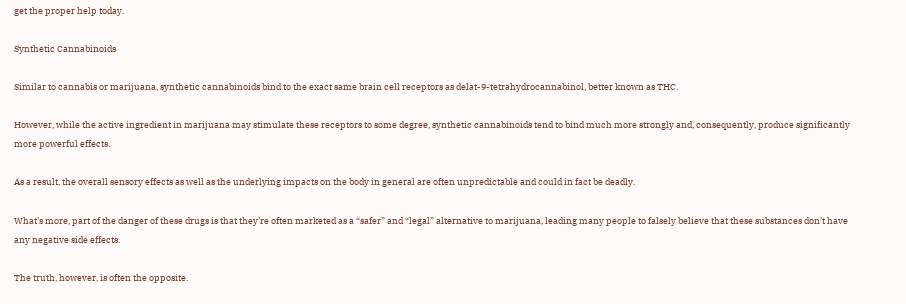get the proper help today.

Synthetic Cannabinoids

Similar to cannabis or marijuana, synthetic cannabinoids bind to the exact same brain cell receptors as delat-9-tetrahydrocannabinol, better known as THC.

However, while the active ingredient in marijuana may stimulate these receptors to some degree, synthetic cannabinoids tend to bind much more strongly and, consequently, produce significantly more powerful effects.

As a result, the overall sensory effects as well as the underlying impacts on the body in general are often unpredictable and could in fact be deadly.

What’s more, part of the danger of these drugs is that they’re often marketed as a “safer” and “legal” alternative to marijuana, leading many people to falsely believe that these substances don’t have any negative side effects.

The truth, however, is often the opposite.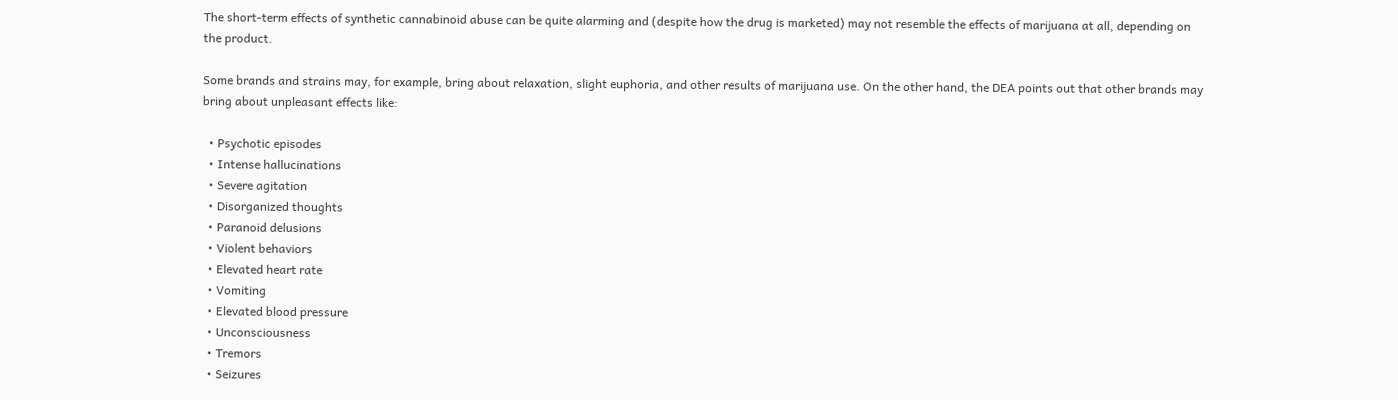The short-term effects of synthetic cannabinoid abuse can be quite alarming and (despite how the drug is marketed) may not resemble the effects of marijuana at all, depending on the product.

Some brands and strains may, for example, bring about relaxation, slight euphoria, and other results of marijuana use. On the other hand, the DEA points out that other brands may bring about unpleasant effects like:

  • Psychotic episodes
  • Intense hallucinations
  • Severe agitation
  • Disorganized thoughts
  • Paranoid delusions
  • Violent behaviors
  • Elevated heart rate
  • Vomiting
  • Elevated blood pressure
  • Unconsciousness
  • Tremors
  • Seizures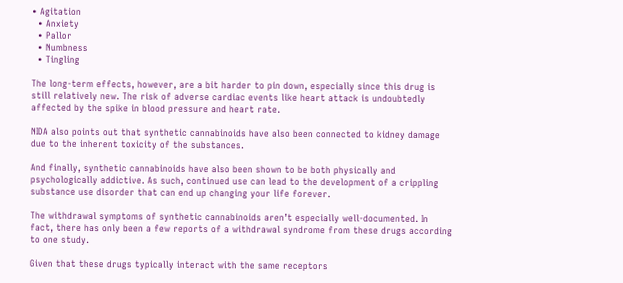• Agitation
  • Anxiety
  • Pallor
  • Numbness
  • Tingling

The long-term effects, however, are a bit harder to pin down, especially since this drug is still relatively new. The risk of adverse cardiac events like heart attack is undoubtedly affected by the spike in blood pressure and heart rate.

NIDA also points out that synthetic cannabinoids have also been connected to kidney damage due to the inherent toxicity of the substances.

And finally, synthetic cannabinoids have also been shown to be both physically and psychologically addictive. As such, continued use can lead to the development of a crippling substance use disorder that can end up changing your life forever.

The withdrawal symptoms of synthetic cannabinoids aren’t especially well-documented. In fact, there has only been a few reports of a withdrawal syndrome from these drugs according to one study.

Given that these drugs typically interact with the same receptors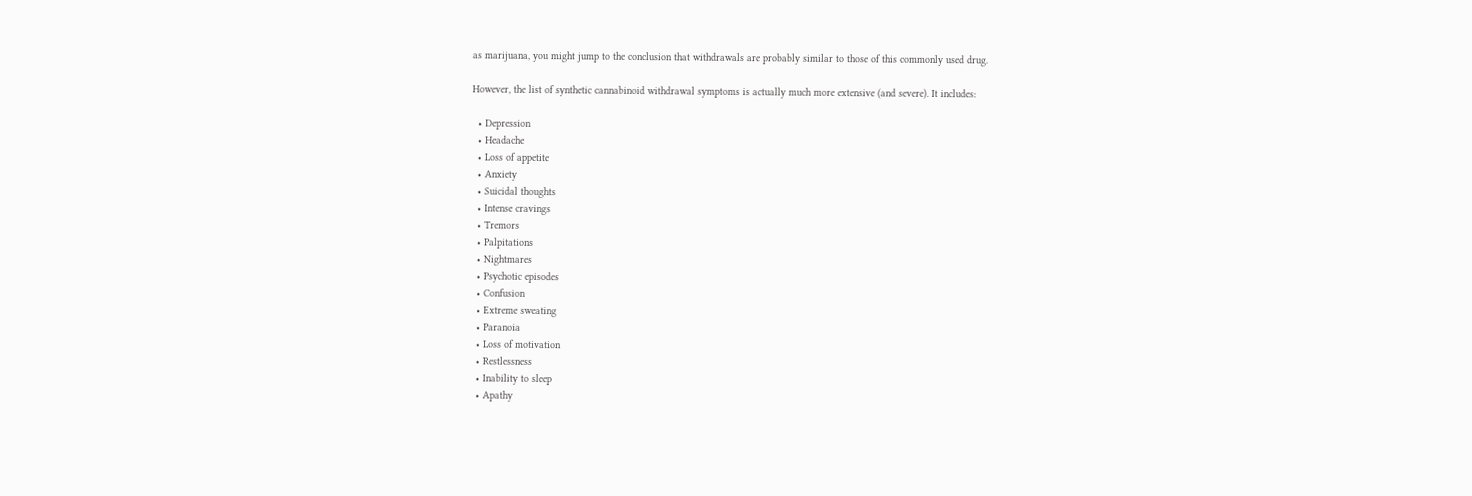as marijuana, you might jump to the conclusion that withdrawals are probably similar to those of this commonly used drug.

However, the list of synthetic cannabinoid withdrawal symptoms is actually much more extensive (and severe). It includes:

  • Depression
  • Headache
  • Loss of appetite
  • Anxiety
  • Suicidal thoughts
  • Intense cravings
  • Tremors
  • Palpitations
  • Nightmares
  • Psychotic episodes
  • Confusion
  • Extreme sweating
  • Paranoia
  • Loss of motivation
  • Restlessness
  • Inability to sleep
  • Apathy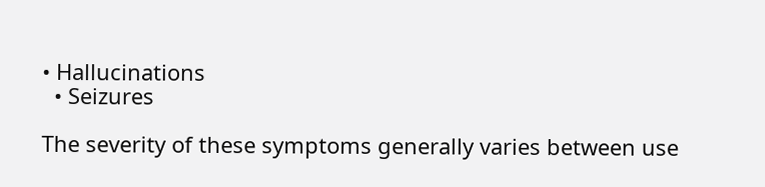• Hallucinations
  • Seizures

The severity of these symptoms generally varies between use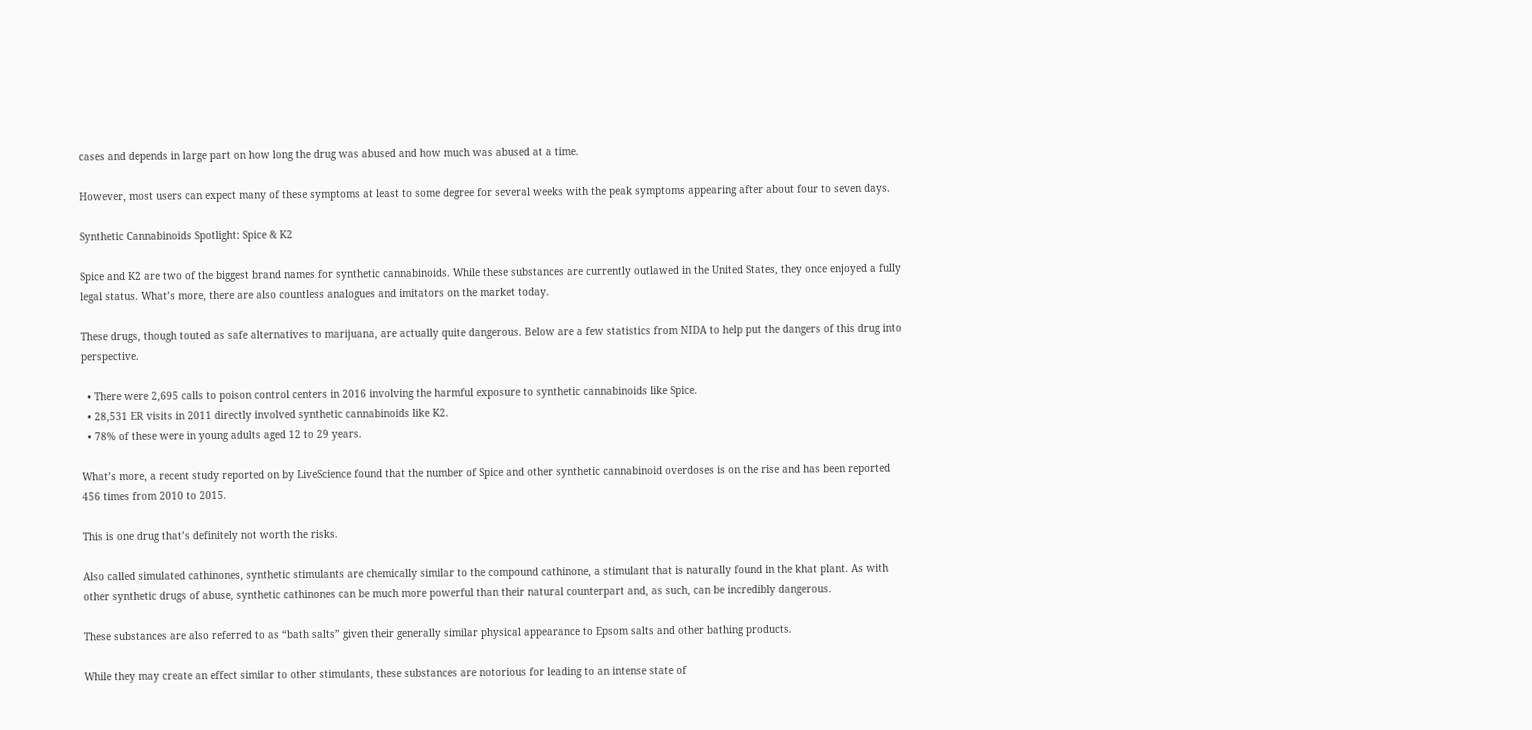cases and depends in large part on how long the drug was abused and how much was abused at a time.

However, most users can expect many of these symptoms at least to some degree for several weeks with the peak symptoms appearing after about four to seven days.

Synthetic Cannabinoids Spotlight: Spice & K2

Spice and K2 are two of the biggest brand names for synthetic cannabinoids. While these substances are currently outlawed in the United States, they once enjoyed a fully legal status. What’s more, there are also countless analogues and imitators on the market today.

These drugs, though touted as safe alternatives to marijuana, are actually quite dangerous. Below are a few statistics from NIDA to help put the dangers of this drug into perspective.

  • There were 2,695 calls to poison control centers in 2016 involving the harmful exposure to synthetic cannabinoids like Spice.
  • 28,531 ER visits in 2011 directly involved synthetic cannabinoids like K2.
  • 78% of these were in young adults aged 12 to 29 years.

What’s more, a recent study reported on by LiveScience found that the number of Spice and other synthetic cannabinoid overdoses is on the rise and has been reported 456 times from 2010 to 2015.

This is one drug that’s definitely not worth the risks.

Also called simulated cathinones, synthetic stimulants are chemically similar to the compound cathinone, a stimulant that is naturally found in the khat plant. As with other synthetic drugs of abuse, synthetic cathinones can be much more powerful than their natural counterpart and, as such, can be incredibly dangerous.

These substances are also referred to as “bath salts” given their generally similar physical appearance to Epsom salts and other bathing products.

While they may create an effect similar to other stimulants, these substances are notorious for leading to an intense state of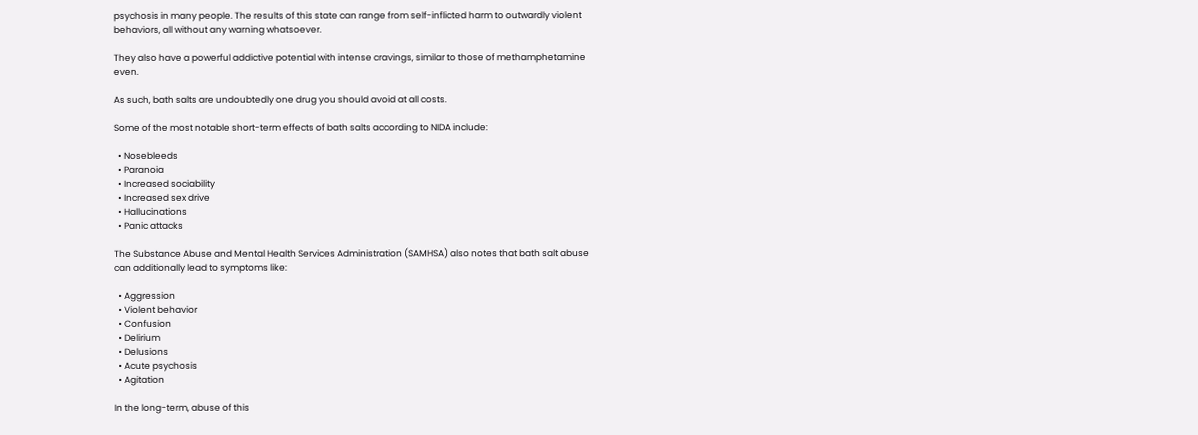psychosis in many people. The results of this state can range from self-inflicted harm to outwardly violent behaviors, all without any warning whatsoever.

They also have a powerful addictive potential with intense cravings, similar to those of methamphetamine even.

As such, bath salts are undoubtedly one drug you should avoid at all costs.

Some of the most notable short-term effects of bath salts according to NIDA include:

  • Nosebleeds
  • Paranoia
  • Increased sociability
  • Increased sex drive
  • Hallucinations
  • Panic attacks

The Substance Abuse and Mental Health Services Administration (SAMHSA) also notes that bath salt abuse can additionally lead to symptoms like:

  • Aggression
  • Violent behavior
  • Confusion
  • Delirium
  • Delusions
  • Acute psychosis
  • Agitation

In the long-term, abuse of this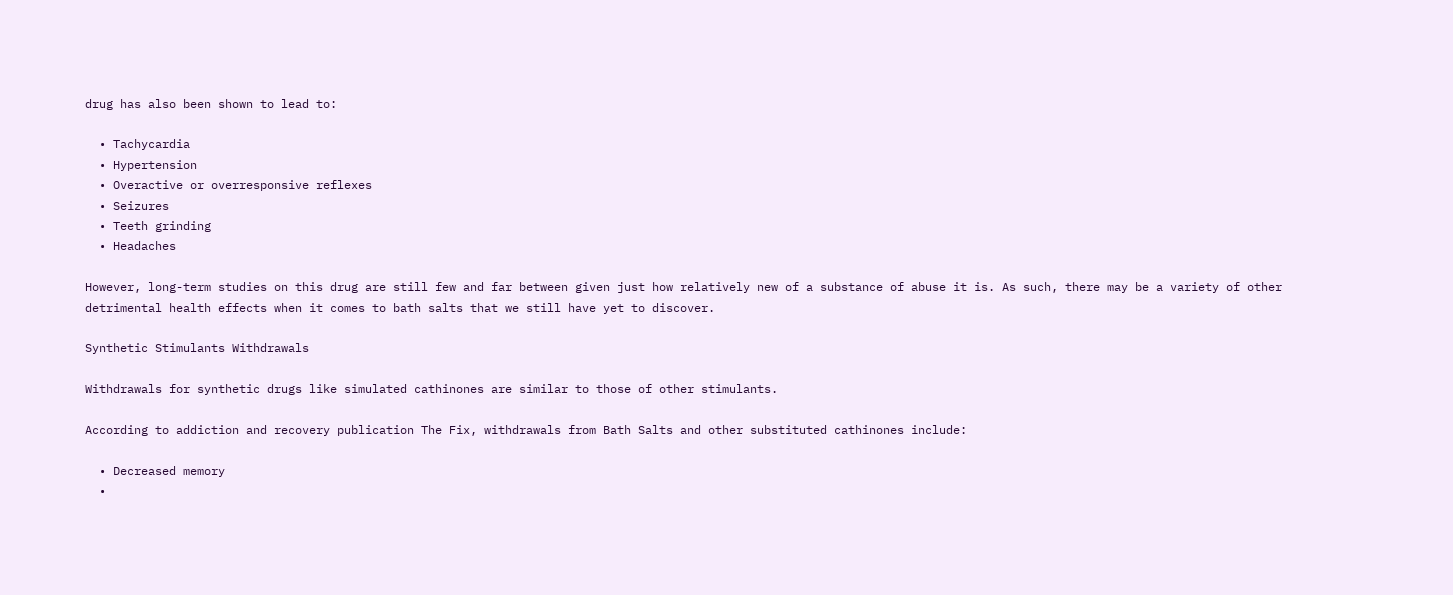drug has also been shown to lead to:

  • Tachycardia
  • Hypertension
  • Overactive or overresponsive reflexes
  • Seizures
  • Teeth grinding
  • Headaches

However, long-term studies on this drug are still few and far between given just how relatively new of a substance of abuse it is. As such, there may be a variety of other detrimental health effects when it comes to bath salts that we still have yet to discover.

Synthetic Stimulants Withdrawals

Withdrawals for synthetic drugs like simulated cathinones are similar to those of other stimulants.

According to addiction and recovery publication The Fix, withdrawals from Bath Salts and other substituted cathinones include:

  • Decreased memory
  •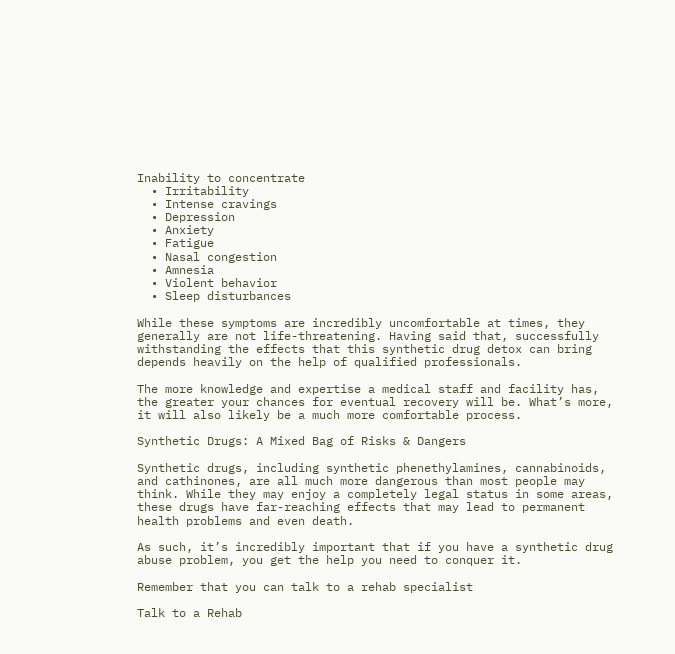Inability to concentrate
  • Irritability
  • Intense cravings
  • Depression
  • Anxiety
  • Fatigue
  • Nasal congestion
  • Amnesia
  • Violent behavior
  • Sleep disturbances

While these symptoms are incredibly uncomfortable at times, they generally are not life-threatening. Having said that, successfully withstanding the effects that this synthetic drug detox can bring depends heavily on the help of qualified professionals.

The more knowledge and expertise a medical staff and facility has, the greater your chances for eventual recovery will be. What’s more, it will also likely be a much more comfortable process.

Synthetic Drugs: A Mixed Bag of Risks & Dangers

Synthetic drugs, including synthetic phenethylamines, cannabinoids, and cathinones, are all much more dangerous than most people may think. While they may enjoy a completely legal status in some areas, these drugs have far-reaching effects that may lead to permanent health problems and even death.

As such, it’s incredibly important that if you have a synthetic drug abuse problem, you get the help you need to conquer it.

Remember that you can talk to a rehab specialist

Talk to a Rehab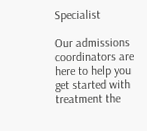Specialist

Our admissions coordinators are here to help you get started with treatment the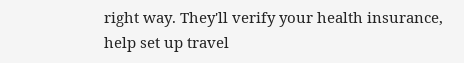right way. They'll verify your health insurance, help set up travel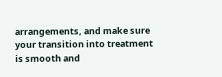arrangements, and make sure your transition into treatment is smooth and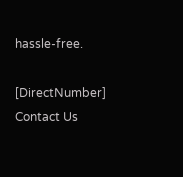hassle-free.

[DirectNumber] Contact Us